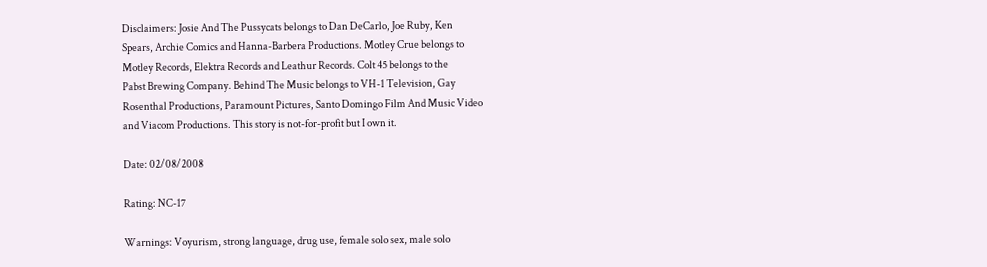Disclaimers: Josie And The Pussycats belongs to Dan DeCarlo, Joe Ruby, Ken
Spears, Archie Comics and Hanna-Barbera Productions. Motley Crue belongs to
Motley Records, Elektra Records and Leathur Records. Colt 45 belongs to the
Pabst Brewing Company. Behind The Music belongs to VH-1 Television, Gay
Rosenthal Productions, Paramount Pictures, Santo Domingo Film And Music Video
and Viacom Productions. This story is not-for-profit but I own it.

Date: 02/08/2008

Rating: NC-17

Warnings: Voyurism, strong language, drug use, female solo sex, male solo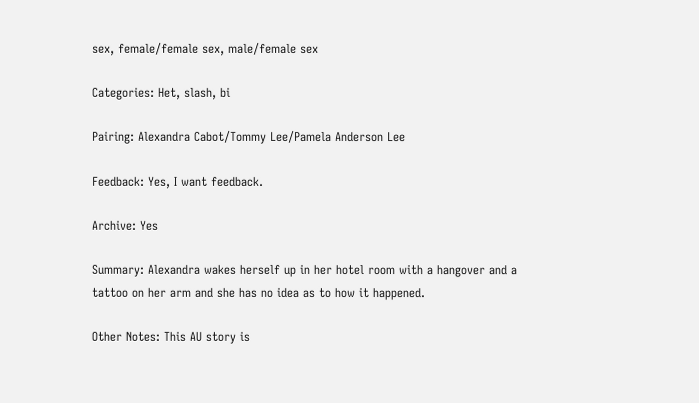sex, female/female sex, male/female sex

Categories: Het, slash, bi

Pairing: Alexandra Cabot/Tommy Lee/Pamela Anderson Lee

Feedback: Yes, I want feedback.

Archive: Yes

Summary: Alexandra wakes herself up in her hotel room with a hangover and a
tattoo on her arm and she has no idea as to how it happened.

Other Notes: This AU story is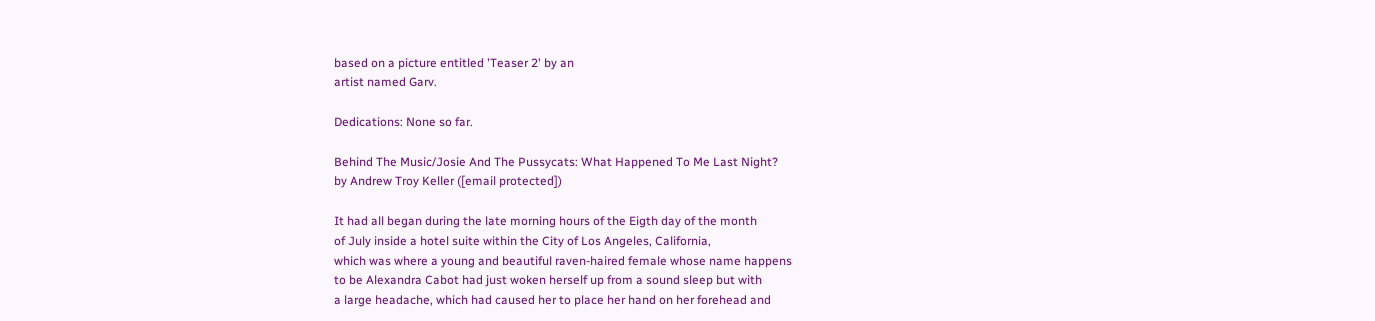based on a picture entitled 'Teaser 2' by an
artist named Garv.

Dedications: None so far.

Behind The Music/Josie And The Pussycats: What Happened To Me Last Night?
by Andrew Troy Keller ([email protected])

It had all began during the late morning hours of the Eigth day of the month
of July inside a hotel suite within the City of Los Angeles, California,
which was where a young and beautiful raven-haired female whose name happens
to be Alexandra Cabot had just woken herself up from a sound sleep but with
a large headache, which had caused her to place her hand on her forehead and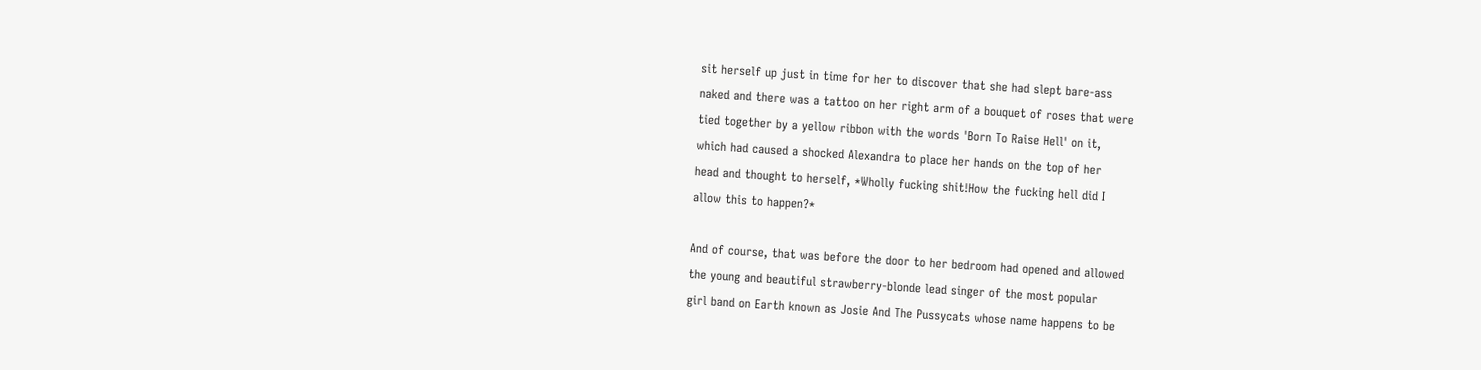sit herself up just in time for her to discover that she had slept bare-ass
naked and there was a tattoo on her right arm of a bouquet of roses that were
tied together by a yellow ribbon with the words 'Born To Raise Hell' on it,
which had caused a shocked Alexandra to place her hands on the top of her
head and thought to herself, *Wholly fucking shit!How the fucking hell did I
allow this to happen?*

And of course, that was before the door to her bedroom had opened and allowed
the young and beautiful strawberry-blonde lead singer of the most popular
girl band on Earth known as Josie And The Pussycats whose name happens to be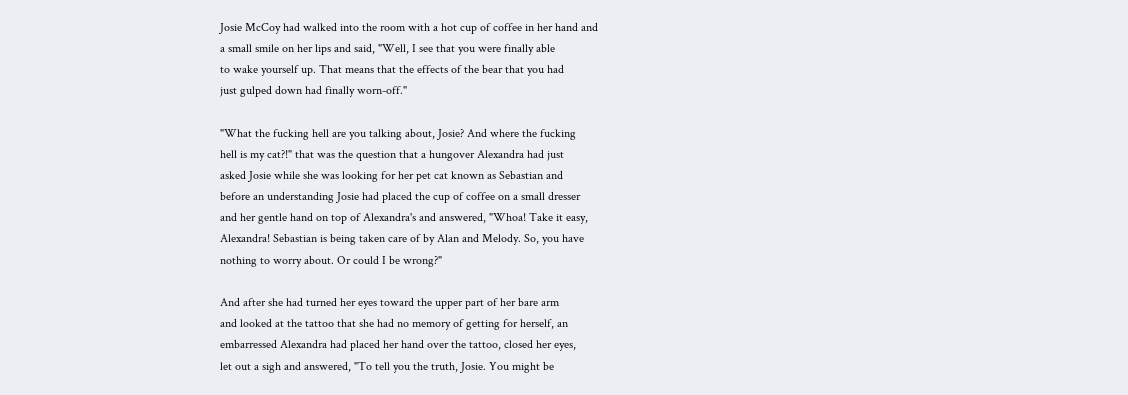Josie McCoy had walked into the room with a hot cup of coffee in her hand and
a small smile on her lips and said, "Well, I see that you were finally able
to wake yourself up. That means that the effects of the bear that you had
just gulped down had finally worn-off."

"What the fucking hell are you talking about, Josie? And where the fucking
hell is my cat?!" that was the question that a hungover Alexandra had just
asked Josie while she was looking for her pet cat known as Sebastian and
before an understanding Josie had placed the cup of coffee on a small dresser
and her gentle hand on top of Alexandra's and answered, "Whoa! Take it easy,
Alexandra! Sebastian is being taken care of by Alan and Melody. So, you have
nothing to worry about. Or could I be wrong?"

And after she had turned her eyes toward the upper part of her bare arm
and looked at the tattoo that she had no memory of getting for herself, an
embarressed Alexandra had placed her hand over the tattoo, closed her eyes,
let out a sigh and answered, "To tell you the truth, Josie. You might be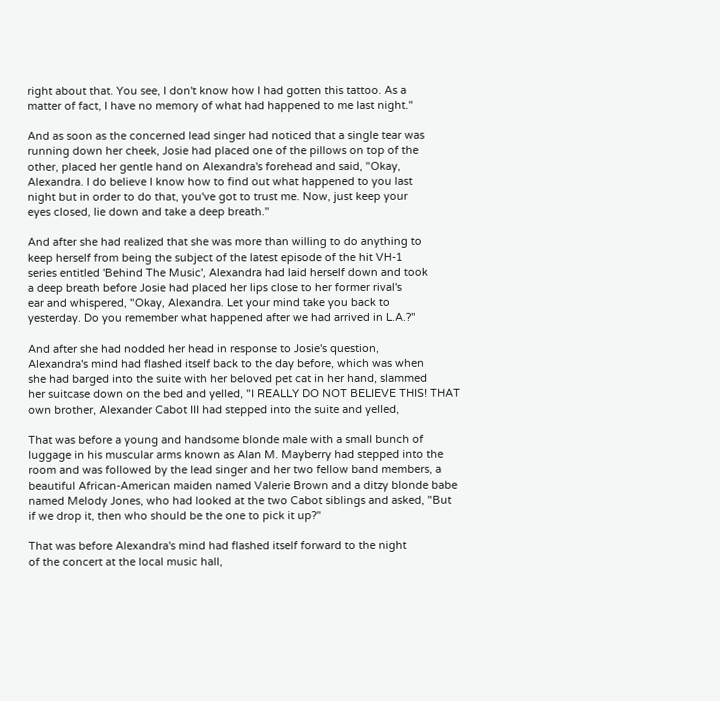right about that. You see, I don't know how I had gotten this tattoo. As a
matter of fact, I have no memory of what had happened to me last night."

And as soon as the concerned lead singer had noticed that a single tear was
running down her cheek, Josie had placed one of the pillows on top of the
other, placed her gentle hand on Alexandra's forehead and said, "Okay,
Alexandra. I do believe I know how to find out what happened to you last
night but in order to do that, you've got to trust me. Now, just keep your
eyes closed, lie down and take a deep breath."

And after she had realized that she was more than willing to do anything to
keep herself from being the subject of the latest episode of the hit VH-1
series entitled 'Behind The Music', Alexandra had laid herself down and took
a deep breath before Josie had placed her lips close to her former rival's
ear and whispered, "Okay, Alexandra. Let your mind take you back to
yesterday. Do you remember what happened after we had arrived in L.A.?"

And after she had nodded her head in response to Josie's question,
Alexandra's mind had flashed itself back to the day before, which was when
she had barged into the suite with her beloved pet cat in her hand, slammed
her suitcase down on the bed and yelled, "I REALLY DO NOT BELIEVE THIS! THAT
own brother, Alexander Cabot III had stepped into the suite and yelled,

That was before a young and handsome blonde male with a small bunch of
luggage in his muscular arms known as Alan M. Mayberry had stepped into the
room and was followed by the lead singer and her two fellow band members, a
beautiful African-American maiden named Valerie Brown and a ditzy blonde babe
named Melody Jones, who had looked at the two Cabot siblings and asked, "But
if we drop it, then who should be the one to pick it up?"

That was before Alexandra's mind had flashed itself forward to the night
of the concert at the local music hall,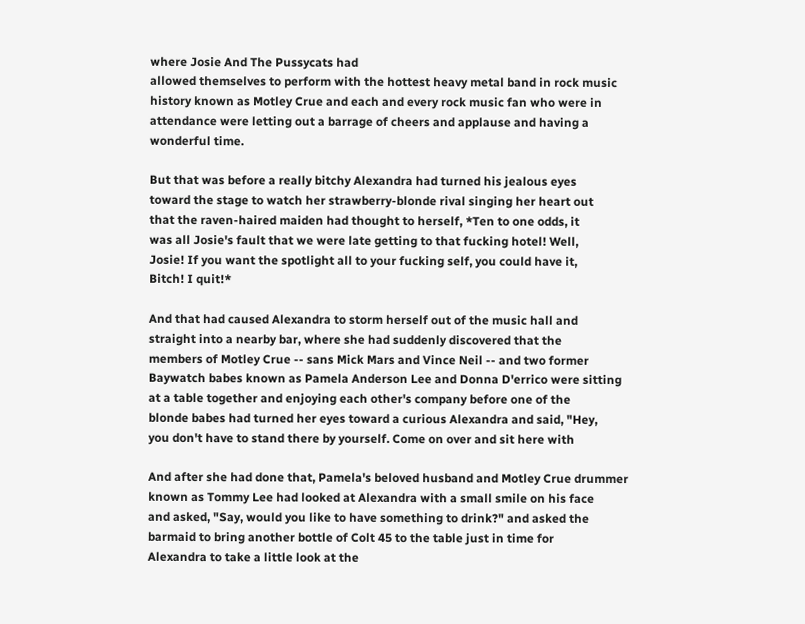where Josie And The Pussycats had
allowed themselves to perform with the hottest heavy metal band in rock music
history known as Motley Crue and each and every rock music fan who were in
attendance were letting out a barrage of cheers and applause and having a
wonderful time.

But that was before a really bitchy Alexandra had turned his jealous eyes
toward the stage to watch her strawberry-blonde rival singing her heart out
that the raven-haired maiden had thought to herself, *Ten to one odds, it
was all Josie's fault that we were late getting to that fucking hotel! Well,
Josie! If you want the spotlight all to your fucking self, you could have it,
Bitch! I quit!*

And that had caused Alexandra to storm herself out of the music hall and
straight into a nearby bar, where she had suddenly discovered that the
members of Motley Crue -- sans Mick Mars and Vince Neil -- and two former
Baywatch babes known as Pamela Anderson Lee and Donna D'errico were sitting
at a table together and enjoying each other's company before one of the
blonde babes had turned her eyes toward a curious Alexandra and said, "Hey,
you don't have to stand there by yourself. Come on over and sit here with

And after she had done that, Pamela's beloved husband and Motley Crue drummer
known as Tommy Lee had looked at Alexandra with a small smile on his face
and asked, "Say, would you like to have something to drink?" and asked the
barmaid to bring another bottle of Colt 45 to the table just in time for
Alexandra to take a little look at the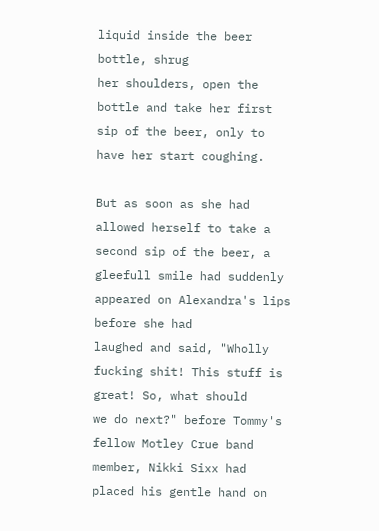liquid inside the beer bottle, shrug
her shoulders, open the bottle and take her first sip of the beer, only to
have her start coughing.

But as soon as she had allowed herself to take a second sip of the beer, a
gleefull smile had suddenly appeared on Alexandra's lips before she had
laughed and said, "Wholly fucking shit! This stuff is great! So, what should
we do next?" before Tommy's fellow Motley Crue band member, Nikki Sixx had
placed his gentle hand on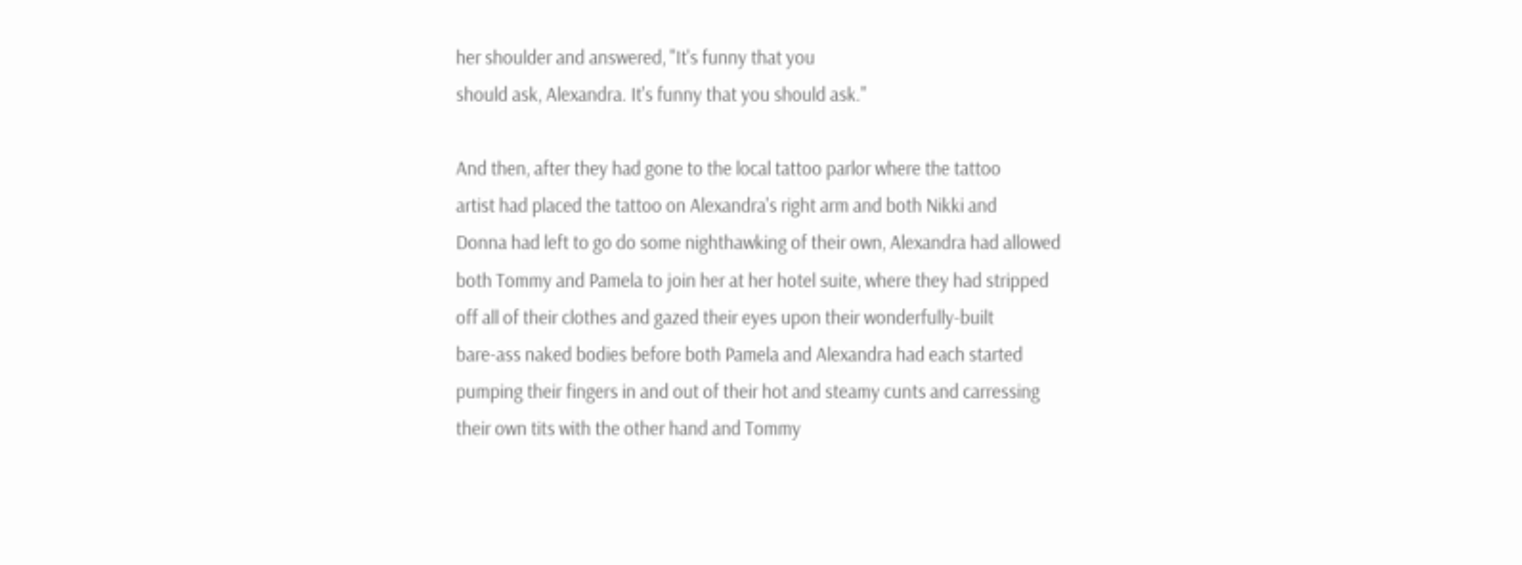her shoulder and answered, "It's funny that you
should ask, Alexandra. It's funny that you should ask."

And then, after they had gone to the local tattoo parlor where the tattoo
artist had placed the tattoo on Alexandra's right arm and both Nikki and
Donna had left to go do some nighthawking of their own, Alexandra had allowed
both Tommy and Pamela to join her at her hotel suite, where they had stripped
off all of their clothes and gazed their eyes upon their wonderfully-built
bare-ass naked bodies before both Pamela and Alexandra had each started
pumping their fingers in and out of their hot and steamy cunts and carressing
their own tits with the other hand and Tommy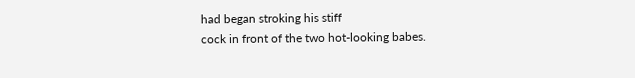had began stroking his stiff
cock in front of the two hot-looking babes.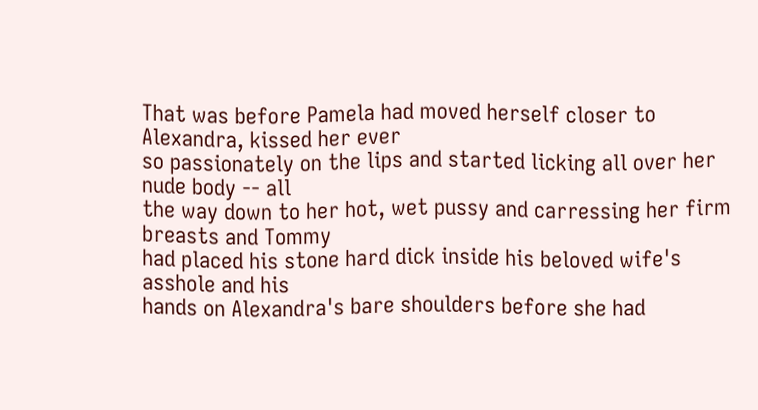That was before Pamela had moved herself closer to Alexandra, kissed her ever
so passionately on the lips and started licking all over her nude body -- all
the way down to her hot, wet pussy and carressing her firm breasts and Tommy
had placed his stone hard dick inside his beloved wife's asshole and his
hands on Alexandra's bare shoulders before she had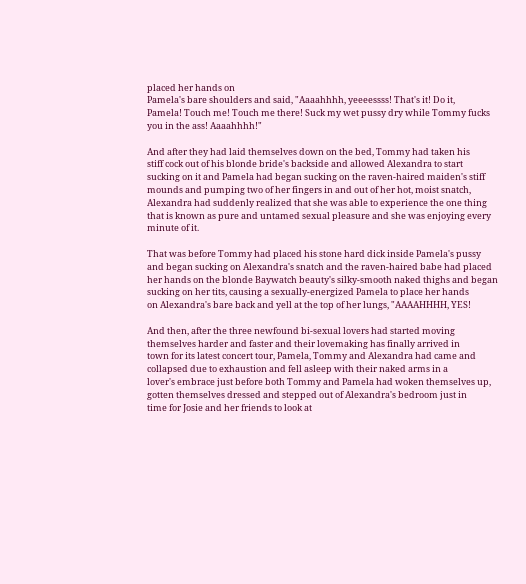placed her hands on
Pamela's bare shoulders and said, "Aaaahhhh, yeeeessss! That's it! Do it,
Pamela! Touch me! Touch me there! Suck my wet pussy dry while Tommy fucks
you in the ass! Aaaahhhh!"

And after they had laid themselves down on the bed, Tommy had taken his
stiff cock out of his blonde bride's backside and allowed Alexandra to start
sucking on it and Pamela had began sucking on the raven-haired maiden's stiff
mounds and pumping two of her fingers in and out of her hot, moist snatch,
Alexandra had suddenly realized that she was able to experience the one thing
that is known as pure and untamed sexual pleasure and she was enjoying every
minute of it.

That was before Tommy had placed his stone hard dick inside Pamela's pussy
and began sucking on Alexandra's snatch and the raven-haired babe had placed
her hands on the blonde Baywatch beauty's silky-smooth naked thighs and began
sucking on her tits, causing a sexually-energized Pamela to place her hands
on Alexandra's bare back and yell at the top of her lungs, "AAAAHHHH, YES!

And then, after the three newfound bi-sexual lovers had started moving
themselves harder and faster and their lovemaking has finally arrived in
town for its latest concert tour, Pamela, Tommy and Alexandra had came and
collapsed due to exhaustion and fell asleep with their naked arms in a
lover's embrace just before both Tommy and Pamela had woken themselves up,
gotten themselves dressed and stepped out of Alexandra's bedroom just in
time for Josie and her friends to look at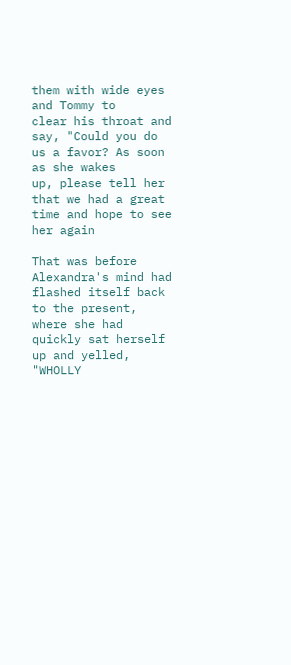them with wide eyes and Tommy to
clear his throat and say, "Could you do us a favor? As soon as she wakes
up, please tell her that we had a great time and hope to see her again

That was before Alexandra's mind had flashed itself back to the present,
where she had quickly sat herself up and yelled, "WHOLLY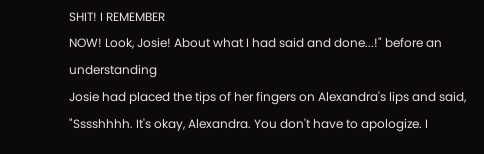SHIT! I REMEMBER
NOW! Look, Josie! About what I had said and done...!" before an understanding
Josie had placed the tips of her fingers on Alexandra's lips and said,
"Sssshhhh. It's okay, Alexandra. You don't have to apologize. I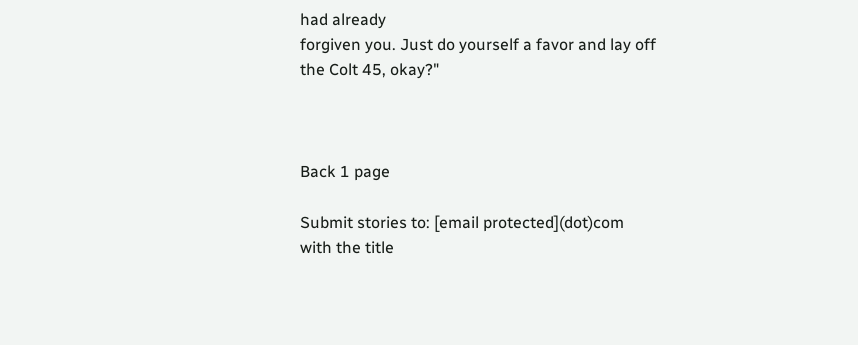had already
forgiven you. Just do yourself a favor and lay off the Colt 45, okay?"



Back 1 page

Submit stories to: [email protected](dot)com
with the title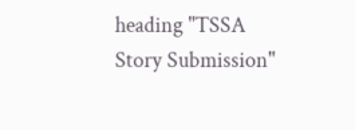heading "TSSA Story Submission"